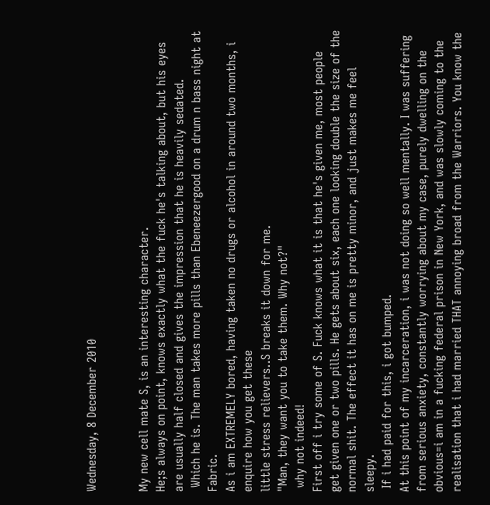Wednesday, 8 December 2010


My new cell mate S, is an interesting character.
He;s always on point, knows exactly what the fuck he's talking about, but his eyes are usually half closed and gives the impression that he is heavily sedated.
 Which he is. The man takes more pills than Ebeneezergood on a drum n bass night at Fabric.
As i am EXTREMELY bored, having taken no drugs or alcohol in around two months, i enquire how you get these
little stress relievers..S breaks it down for me.
"Man, they want you to take them. Why not?"
 why not indeed!
First off i try some of S. Fuck knows what it is that he's given me, most people get given one or two pills. He gets about six, each one looking double the size of the normal shit. The effect it has on me is pretty minor, and just makes me feel sleepy.
 If i had paid for this, i got bumped.
At this point of my incarceration, i was not doing so well mentally. I was suffering from serious anxiety, constantly worrying about my case, purely dwelling on the obvious=i am in a fucking federal prison in New York, and was slowly coming to the realisation that i had married THAT annoying broad from the Warriors. You know the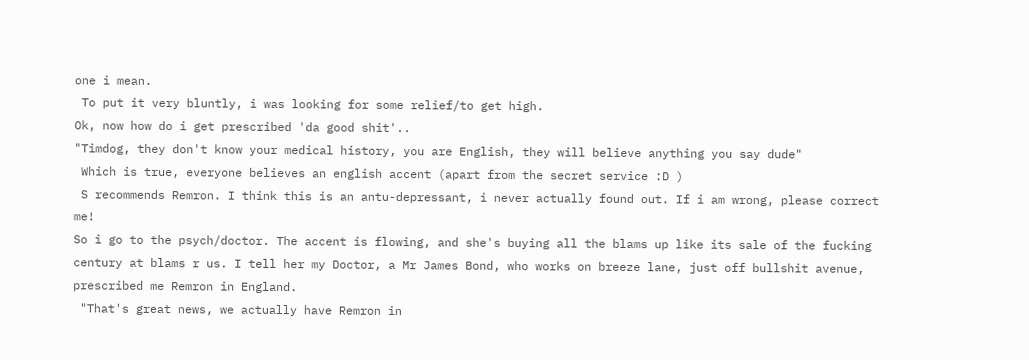one i mean.
 To put it very bluntly, i was looking for some relief/to get high.
Ok, now how do i get prescribed 'da good shit'..
"Timdog, they don't know your medical history, you are English, they will believe anything you say dude"
 Which is true, everyone believes an english accent (apart from the secret service :D )
 S recommends Remron. I think this is an antu-depressant, i never actually found out. If i am wrong, please correct me!
So i go to the psych/doctor. The accent is flowing, and she's buying all the blams up like its sale of the fucking century at blams r us. I tell her my Doctor, a Mr James Bond, who works on breeze lane, just off bullshit avenue, prescribed me Remron in England.
 "That's great news, we actually have Remron in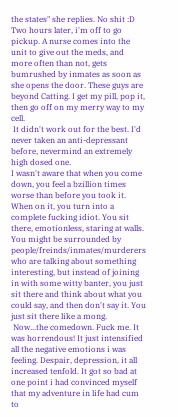the states" she replies. No shit :D
Two hours later, i'm off to go pickup. A nurse comes into the unit to give out the meds, and more often than not, gets bumrushed by inmates as soon as she opens the door. These guys are beyond Catting. I get my pill, pop it, then go off on my merry way to my cell.
 It didn't work out for the best. I'd never taken an anti-depressant before, nevermind an extremely high dosed one.
I wasn't aware that when you come down, you feel a bzillion times worse than before you took it. When on it, you turn into a complete fucking idiot. You sit there, emotionless, staring at walls. You might be surrounded by people/freinds/inmates/murderers who are talking about something interesting, but instead of joining in with some witty banter, you just sit there and think about what you could say, and then don't say it. You just sit there like a mong.
 Now...the comedown. Fuck me. It was horrendous! It just intensified all the negative emotions i was feeling. Despair, depression, it all increased tenfold. It got so bad at one point i had convinced myself that my adventure in life had cum to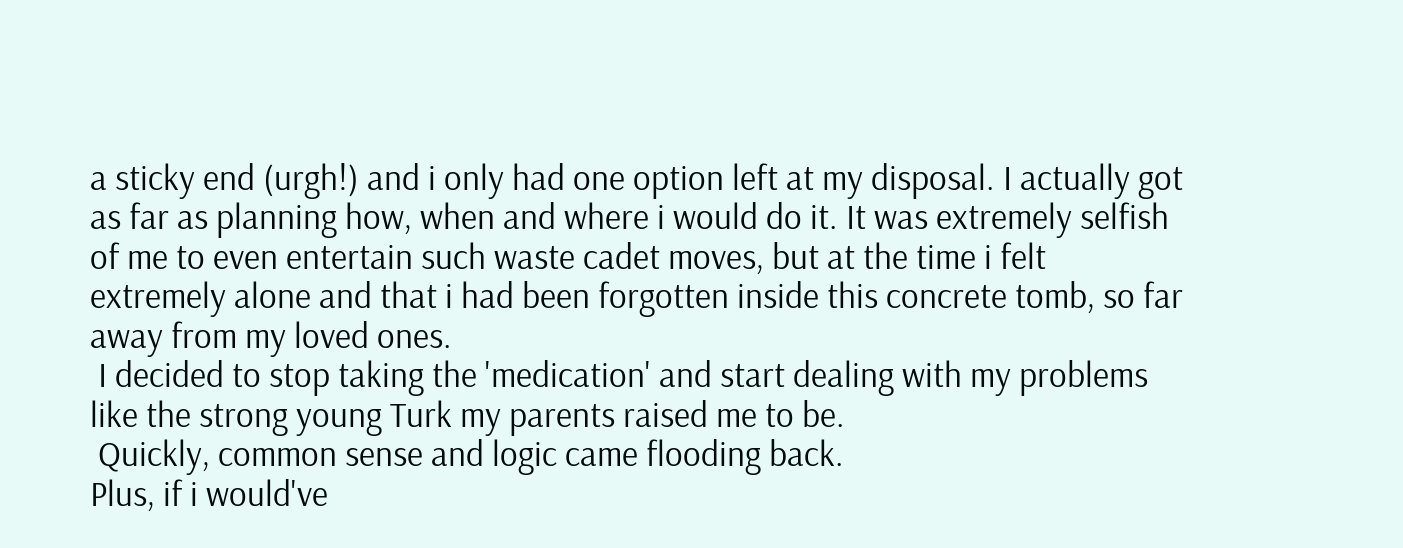a sticky end (urgh!) and i only had one option left at my disposal. I actually got as far as planning how, when and where i would do it. It was extremely selfish of me to even entertain such waste cadet moves, but at the time i felt extremely alone and that i had been forgotten inside this concrete tomb, so far away from my loved ones.
 I decided to stop taking the 'medication' and start dealing with my problems like the strong young Turk my parents raised me to be.
 Quickly, common sense and logic came flooding back.
Plus, if i would've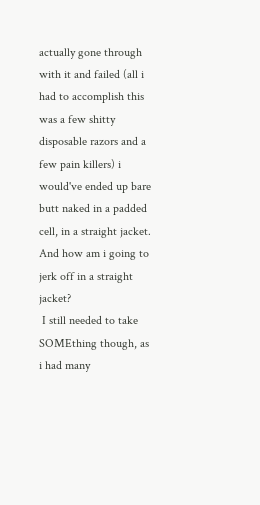actually gone through with it and failed (all i had to accomplish this was a few shitty disposable razors and a few pain killers) i would've ended up bare butt naked in a padded cell, in a straight jacket. And how am i going to jerk off in a straight jacket?
 I still needed to take SOMEthing though, as i had many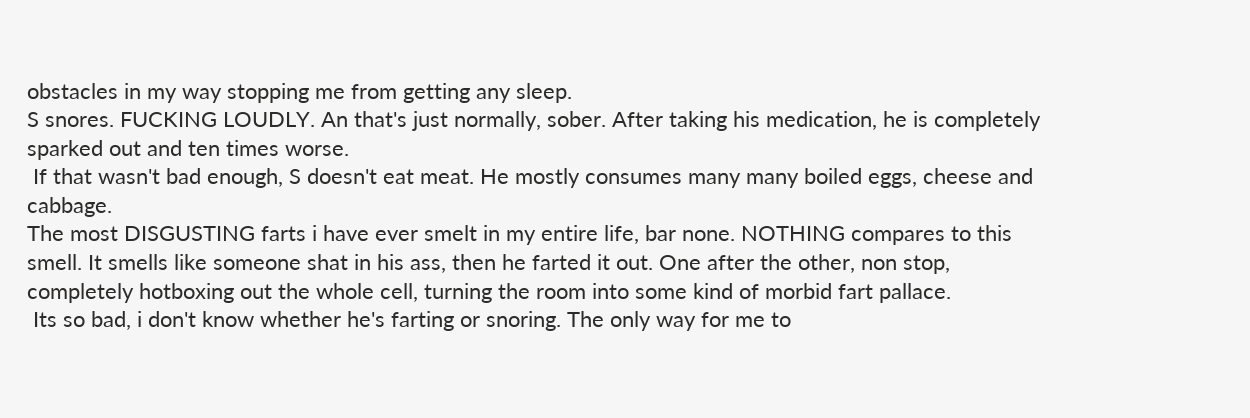obstacles in my way stopping me from getting any sleep.
S snores. FUCKING LOUDLY. An that's just normally, sober. After taking his medication, he is completely sparked out and ten times worse.
 If that wasn't bad enough, S doesn't eat meat. He mostly consumes many many boiled eggs, cheese and cabbage.
The most DISGUSTING farts i have ever smelt in my entire life, bar none. NOTHING compares to this smell. It smells like someone shat in his ass, then he farted it out. One after the other, non stop, completely hotboxing out the whole cell, turning the room into some kind of morbid fart pallace.
 Its so bad, i don't know whether he's farting or snoring. The only way for me to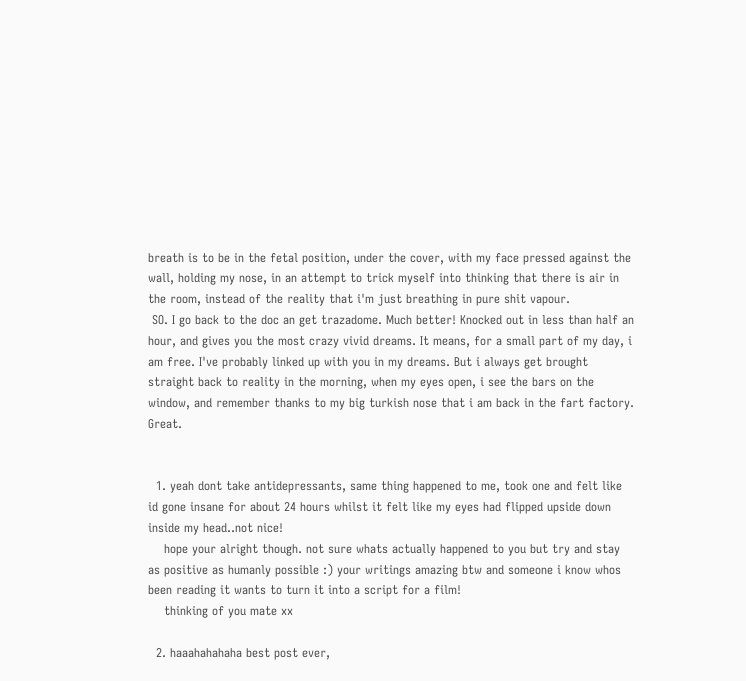breath is to be in the fetal position, under the cover, with my face pressed against the wall, holding my nose, in an attempt to trick myself into thinking that there is air in the room, instead of the reality that i'm just breathing in pure shit vapour.
 SO. I go back to the doc an get trazadome. Much better! Knocked out in less than half an hour, and gives you the most crazy vivid dreams. It means, for a small part of my day, i am free. I've probably linked up with you in my dreams. But i always get brought straight back to reality in the morning, when my eyes open, i see the bars on the window, and remember thanks to my big turkish nose that i am back in the fart factory. Great.


  1. yeah dont take antidepressants, same thing happened to me, took one and felt like id gone insane for about 24 hours whilst it felt like my eyes had flipped upside down inside my head..not nice!
    hope your alright though. not sure whats actually happened to you but try and stay as positive as humanly possible :) your writings amazing btw and someone i know whos been reading it wants to turn it into a script for a film!
    thinking of you mate xx

  2. haaahahahaha best post ever,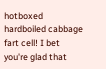hotboxed hardboiled cabbage fart cell! I bet you're glad that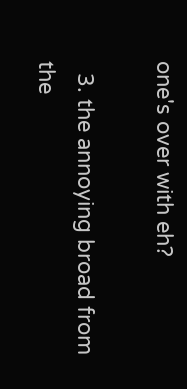one's over with eh?

  3. the annoying broad from the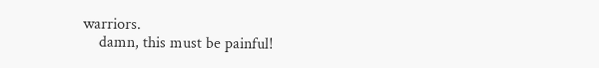warriors.
    damn, this must be painful!